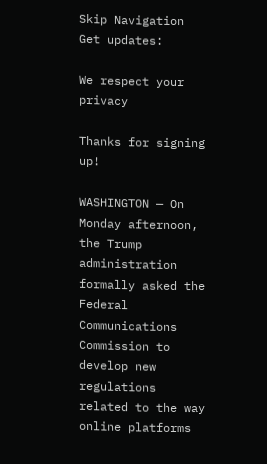Skip Navigation
Get updates:

We respect your privacy

Thanks for signing up!

WASHINGTON — On Monday afternoon, the Trump administration formally asked the Federal Communications Commission to develop new regulations related to the way online platforms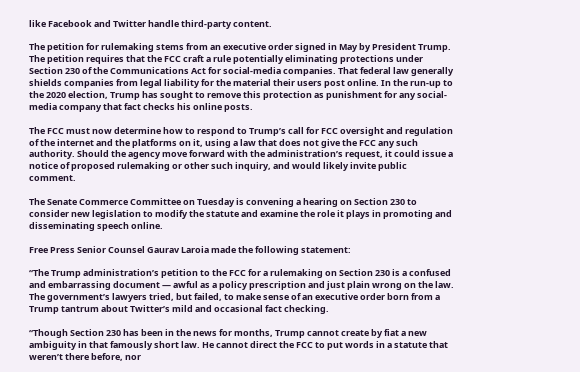like Facebook and Twitter handle third-party content.

The petition for rulemaking stems from an executive order signed in May by President Trump. The petition requires that the FCC craft a rule potentially eliminating protections under Section 230 of the Communications Act for social-media companies. That federal law generally shields companies from legal liability for the material their users post online. In the run-up to the 2020 election, Trump has sought to remove this protection as punishment for any social-media company that fact checks his online posts.

The FCC must now determine how to respond to Trump’s call for FCC oversight and regulation of the internet and the platforms on it, using a law that does not give the FCC any such authority. Should the agency move forward with the administration’s request, it could issue a notice of proposed rulemaking or other such inquiry, and would likely invite public comment.

The Senate Commerce Committee on Tuesday is convening a hearing on Section 230 to consider new legislation to modify the statute and examine the role it plays in promoting and disseminating speech online.

Free Press Senior Counsel Gaurav Laroia made the following statement:

“The Trump administration’s petition to the FCC for a rulemaking on Section 230 is a confused and embarrassing document — awful as a policy prescription and just plain wrong on the law. The government’s lawyers tried, but failed, to make sense of an executive order born from a Trump tantrum about Twitter’s mild and occasional fact checking.

“Though Section 230 has been in the news for months, Trump cannot create by fiat a new ambiguity in that famously short law. He cannot direct the FCC to put words in a statute that weren’t there before, nor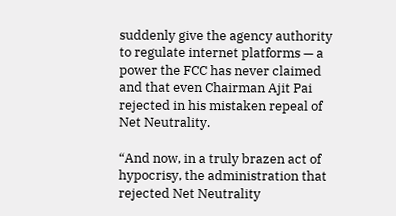suddenly give the agency authority to regulate internet platforms — a power the FCC has never claimed and that even Chairman Ajit Pai rejected in his mistaken repeal of Net Neutrality.

“And now, in a truly brazen act of hypocrisy, the administration that rejected Net Neutrality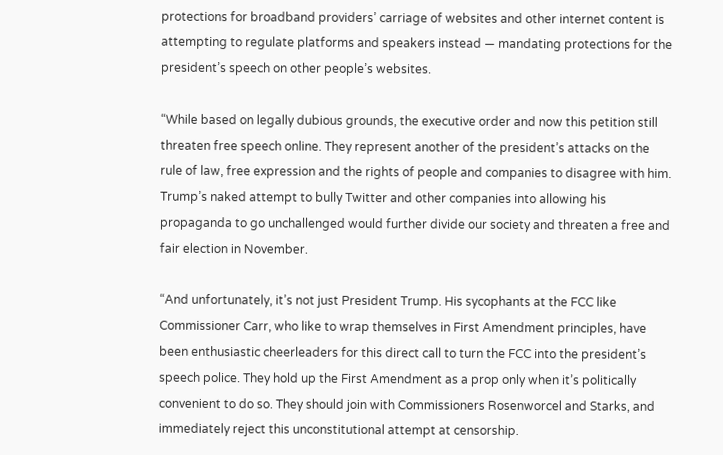protections for broadband providers’ carriage of websites and other internet content is attempting to regulate platforms and speakers instead — mandating protections for the president’s speech on other people’s websites.

“While based on legally dubious grounds, the executive order and now this petition still threaten free speech online. They represent another of the president’s attacks on the rule of law, free expression and the rights of people and companies to disagree with him. Trump’s naked attempt to bully Twitter and other companies into allowing his propaganda to go unchallenged would further divide our society and threaten a free and fair election in November.

“And unfortunately, it’s not just President Trump. His sycophants at the FCC like Commissioner Carr, who like to wrap themselves in First Amendment principles, have been enthusiastic cheerleaders for this direct call to turn the FCC into the president’s speech police. They hold up the First Amendment as a prop only when it’s politically convenient to do so. They should join with Commissioners Rosenworcel and Starks, and immediately reject this unconstitutional attempt at censorship.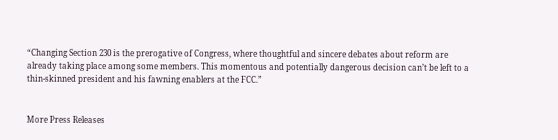“Changing Section 230 is the prerogative of Congress, where thoughtful and sincere debates about reform are already taking place among some members. This momentous and potentially dangerous decision can’t be left to a thin-skinned president and his fawning enablers at the FCC.”


More Press Releases